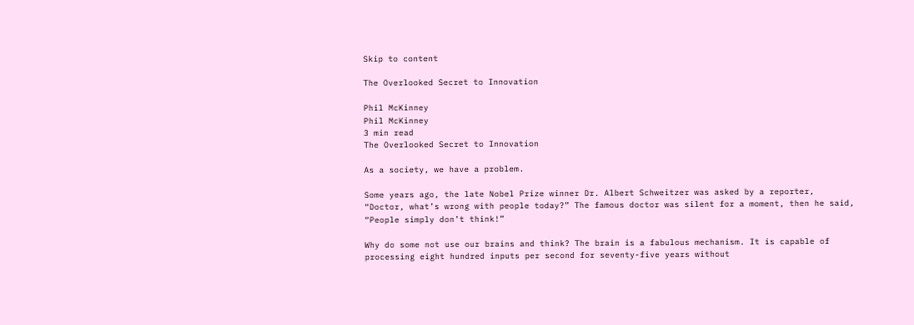Skip to content

The Overlooked Secret to Innovation

Phil McKinney
Phil McKinney
3 min read
The Overlooked Secret to Innovation

As a society, we have a problem.

Some years ago, the late Nobel Prize winner Dr. Albert Schweitzer was asked by a reporter, “Doctor, what’s wrong with people today?” The famous doctor was silent for a moment, then he said, “People simply don’t think!”

Why do some not use our brains and think? The brain is a fabulous mechanism. It is capable of processing eight hundred inputs per second for seventy-five years without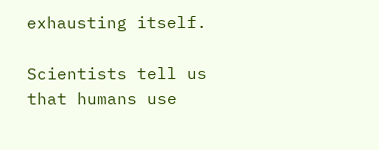exhausting itself.

Scientists tell us that humans use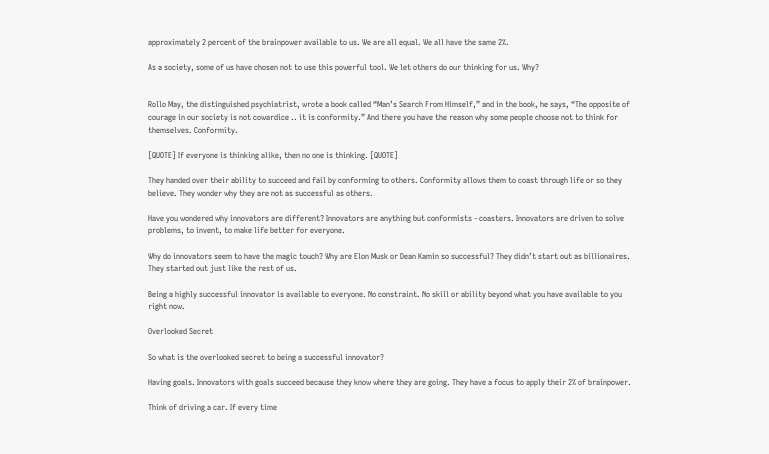approximately 2 percent of the brainpower available to us. We are all equal. We all have the same 2%.

As a society, some of us have chosen not to use this powerful tool. We let others do our thinking for us. Why?


Rollo May, the distinguished psychiatrist, wrote a book called “Man’s Search From Himself,” and in the book, he says, “The opposite of courage in our society is not cowardice .. it is conformity.” And there you have the reason why some people choose not to think for themselves. Conformity.

[QUOTE] If everyone is thinking alike, then no one is thinking. [QUOTE]

They handed over their ability to succeed and fail by conforming to others. Conformity allows them to coast through life or so they believe. They wonder why they are not as successful as others.

Have you wondered why innovators are different? Innovators are anything but conformists - coasters. Innovators are driven to solve problems, to invent, to make life better for everyone.

Why do innovators seem to have the magic touch? Why are Elon Musk or Dean Kamin so successful? They didn’t start out as billionaires. They started out just like the rest of us.

Being a highly successful innovator is available to everyone. No constraint. No skill or ability beyond what you have available to you right now.

Overlooked Secret

So what is the overlooked secret to being a successful innovator?

Having goals. Innovators with goals succeed because they know where they are going. They have a focus to apply their 2% of brainpower.

Think of driving a car. If every time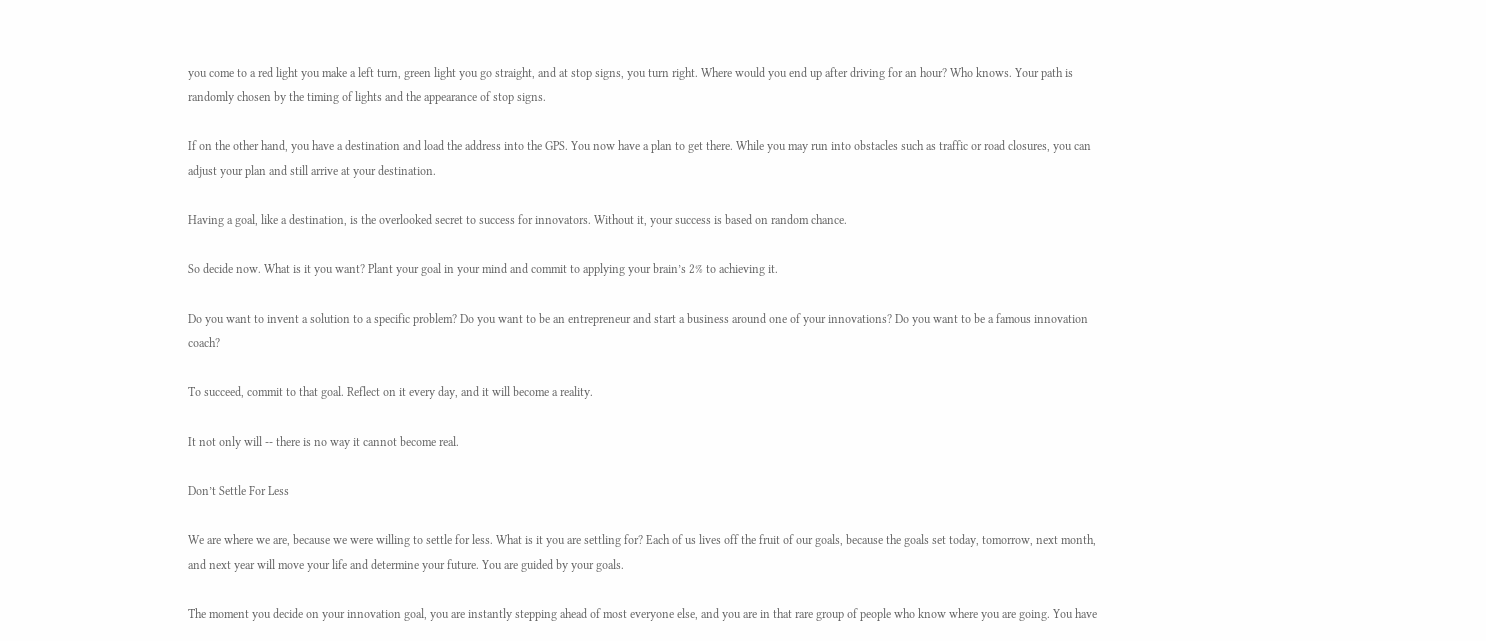you come to a red light you make a left turn, green light you go straight, and at stop signs, you turn right. Where would you end up after driving for an hour? Who knows. Your path is randomly chosen by the timing of lights and the appearance of stop signs.

If on the other hand, you have a destination and load the address into the GPS. You now have a plan to get there. While you may run into obstacles such as traffic or road closures, you can adjust your plan and still arrive at your destination.

Having a goal, like a destination, is the overlooked secret to success for innovators. Without it, your success is based on random chance.

So decide now. What is it you want? Plant your goal in your mind and commit to applying your brain’s 2% to achieving it.

Do you want to invent a solution to a specific problem? Do you want to be an entrepreneur and start a business around one of your innovations? Do you want to be a famous innovation coach?

To succeed, commit to that goal. Reflect on it every day, and it will become a reality.

It not only will -- there is no way it cannot become real.

Don’t Settle For Less

We are where we are, because we were willing to settle for less. What is it you are settling for? Each of us lives off the fruit of our goals, because the goals set today, tomorrow, next month, and next year will move your life and determine your future. You are guided by your goals.

The moment you decide on your innovation goal, you are instantly stepping ahead of most everyone else, and you are in that rare group of people who know where you are going. You have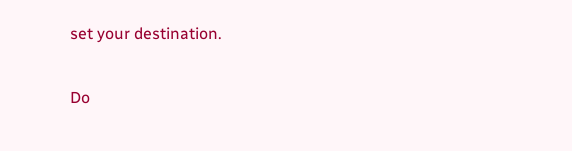set your destination.

Do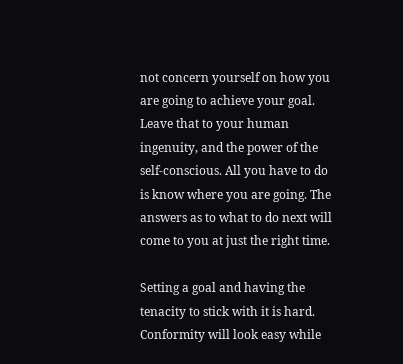not concern yourself on how you are going to achieve your goal. Leave that to your human ingenuity, and the power of the self-conscious. All you have to do is know where you are going. The answers as to what to do next will come to you at just the right time.

Setting a goal and having the tenacity to stick with it is hard. Conformity will look easy while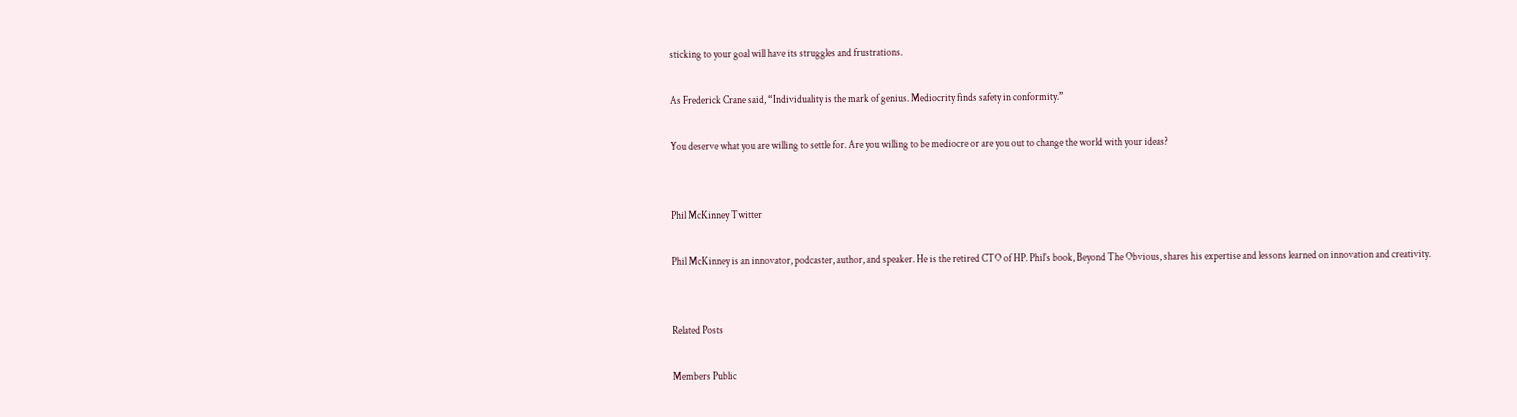sticking to your goal will have its struggles and frustrations.

As Frederick Crane said, “Individuality is the mark of genius. Mediocrity finds safety in conformity.”

You deserve what you are willing to settle for. Are you willing to be mediocre or are you out to change the world with your ideas?


Phil McKinney Twitter

Phil McKinney is an innovator, podcaster, author, and speaker. He is the retired CTO of HP. Phil's book, Beyond The Obvious, shares his expertise and lessons learned on innovation and creativity.


Related Posts

Members Public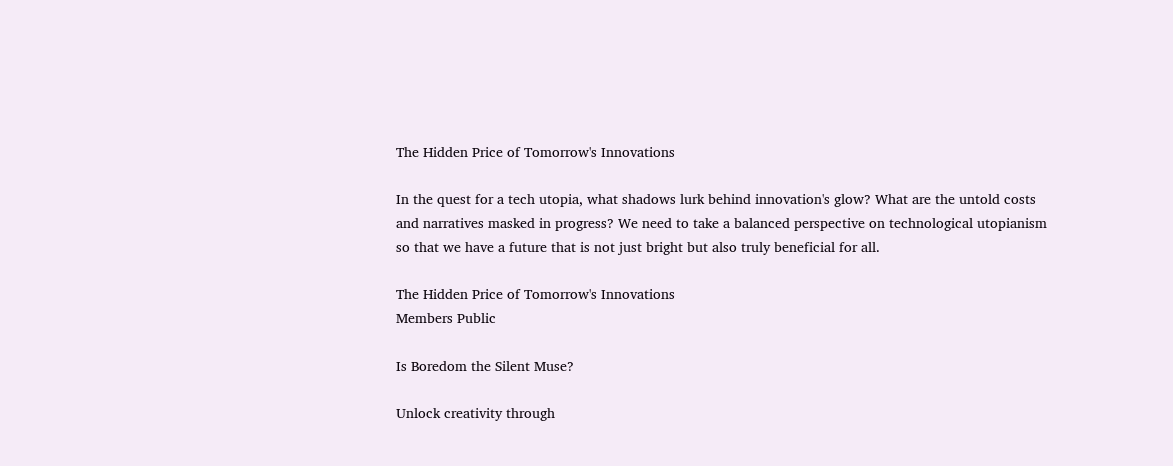The Hidden Price of Tomorrow's Innovations

In the quest for a tech utopia, what shadows lurk behind innovation's glow? What are the untold costs and narratives masked in progress? We need to take a balanced perspective on technological utopianism so that we have a future that is not just bright but also truly beneficial for all.

The Hidden Price of Tomorrow's Innovations
Members Public

Is Boredom the Silent Muse?

Unlock creativity through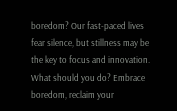boredom? Our fast-paced lives fear silence, but stillness may be the key to focus and innovation. What should you do? Embrace boredom, reclaim your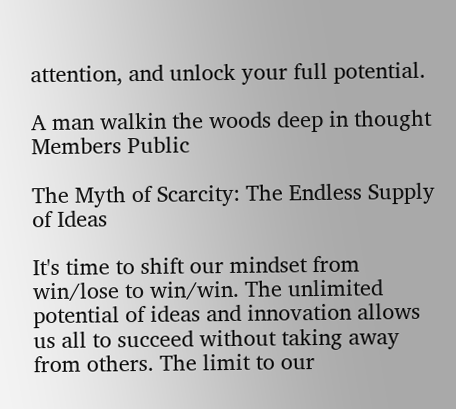attention, and unlock your full potential.

A man walkin the woods deep in thought
Members Public

The Myth of Scarcity: The Endless Supply of Ideas

It's time to shift our mindset from win/lose to win/win. The unlimited potential of ideas and innovation allows us all to succeed without taking away from others. The limit to our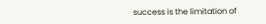success is the limitation of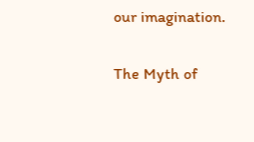our imagination.

The Myth of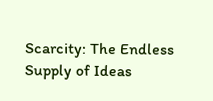Scarcity: The Endless Supply of Ideas